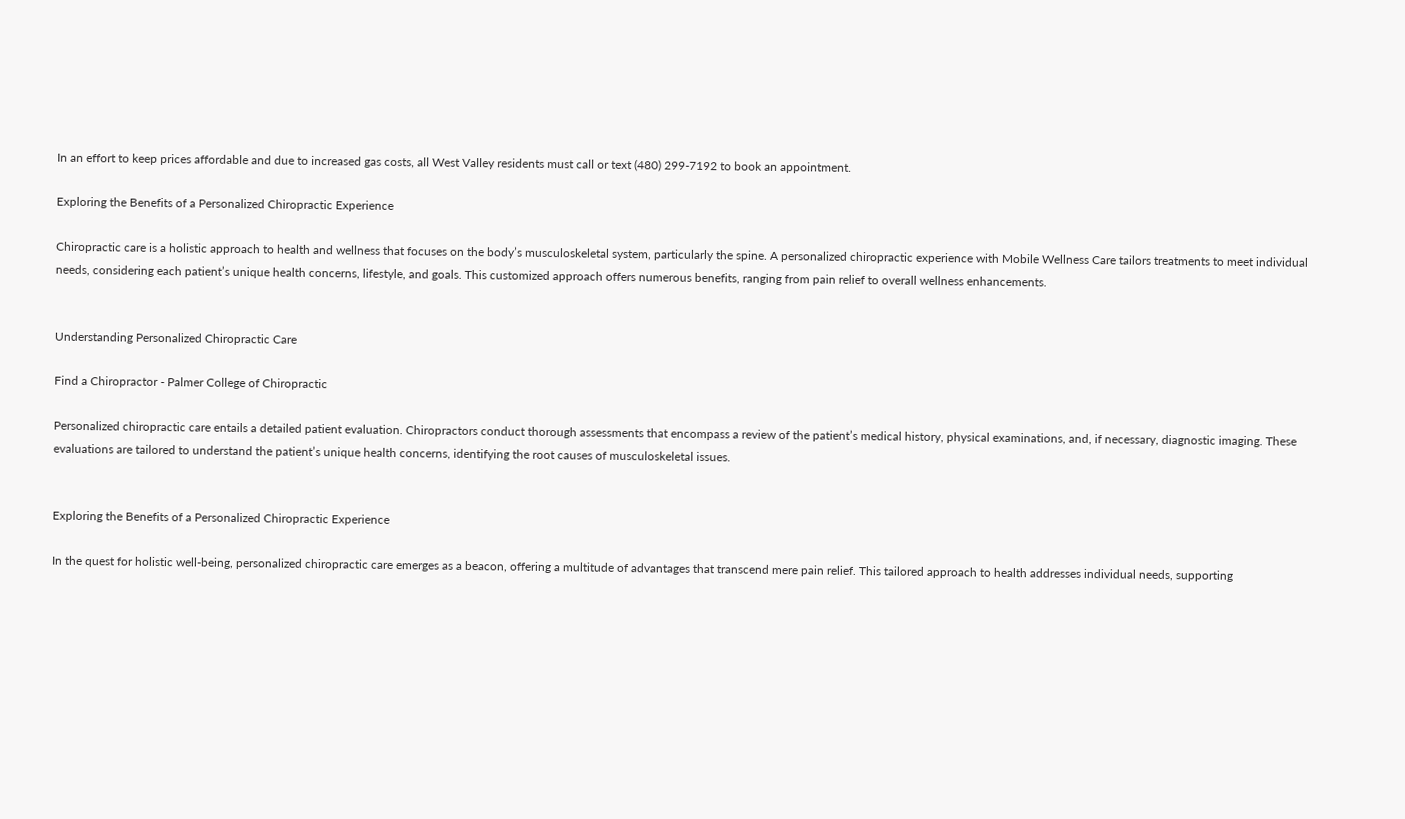In an effort to keep prices affordable and due to increased gas costs, all West Valley residents must call or text (480) 299-7192 to book an appointment.

Exploring the Benefits of a Personalized Chiropractic Experience

Chiropractic care is a holistic approach to health and wellness that focuses on the body’s musculoskeletal system, particularly the spine. A personalized chiropractic experience with Mobile Wellness Care tailors treatments to meet individual needs, considering each patient’s unique health concerns, lifestyle, and goals. This customized approach offers numerous benefits, ranging from pain relief to overall wellness enhancements.


Understanding Personalized Chiropractic Care

Find a Chiropractor - Palmer College of Chiropractic

Personalized chiropractic care entails a detailed patient evaluation. Chiropractors conduct thorough assessments that encompass a review of the patient’s medical history, physical examinations, and, if necessary, diagnostic imaging. These evaluations are tailored to understand the patient’s unique health concerns, identifying the root causes of musculoskeletal issues.


Exploring the Benefits of a Personalized Chiropractic Experience

In the quest for holistic well-being, personalized chiropractic care emerges as a beacon, offering a multitude of advantages that transcend mere pain relief. This tailored approach to health addresses individual needs, supporting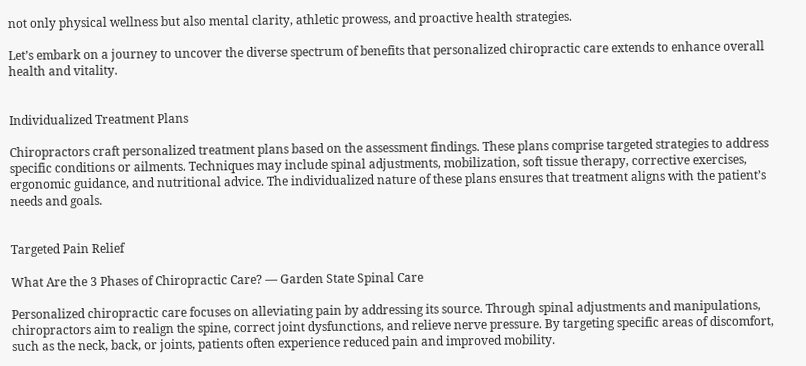not only physical wellness but also mental clarity, athletic prowess, and proactive health strategies.

Let’s embark on a journey to uncover the diverse spectrum of benefits that personalized chiropractic care extends to enhance overall health and vitality.


Individualized Treatment Plans

Chiropractors craft personalized treatment plans based on the assessment findings. These plans comprise targeted strategies to address specific conditions or ailments. Techniques may include spinal adjustments, mobilization, soft tissue therapy, corrective exercises, ergonomic guidance, and nutritional advice. The individualized nature of these plans ensures that treatment aligns with the patient’s needs and goals.


Targeted Pain Relief

What Are the 3 Phases of Chiropractic Care? — Garden State Spinal Care

Personalized chiropractic care focuses on alleviating pain by addressing its source. Through spinal adjustments and manipulations, chiropractors aim to realign the spine, correct joint dysfunctions, and relieve nerve pressure. By targeting specific areas of discomfort, such as the neck, back, or joints, patients often experience reduced pain and improved mobility.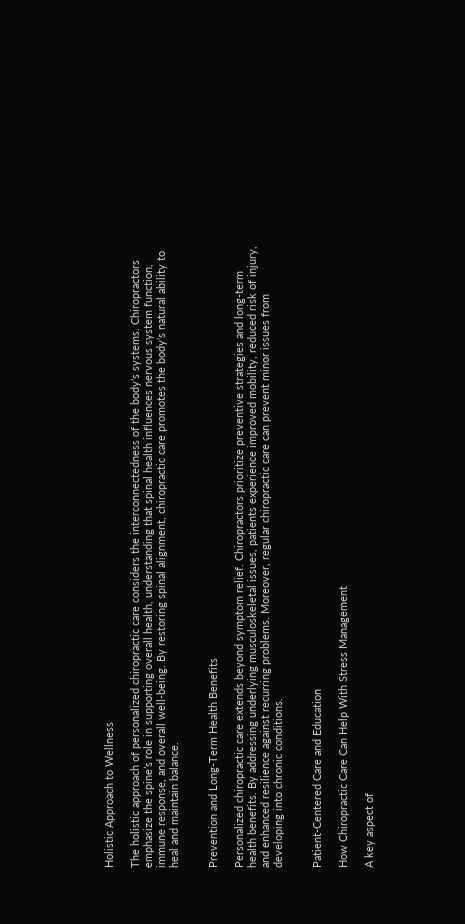Holistic Approach to Wellness

The holistic approach of personalized chiropractic care considers the interconnectedness of the body’s systems. Chiropractors emphasize the spine’s role in supporting overall health, understanding that spinal health influences nervous system function, immune response, and overall well-being. By restoring spinal alignment, chiropractic care promotes the body’s natural ability to heal and maintain balance.


Prevention and Long-Term Health Benefits

Personalized chiropractic care extends beyond symptom relief. Chiropractors prioritize preventive strategies and long-term health benefits. By addressing underlying musculoskeletal issues, patients experience improved mobility, reduced risk of injury, and enhanced resilience against recurring problems. Moreover, regular chiropractic care can prevent minor issues from developing into chronic conditions.


Patient-Centered Care and Education

How Chiropractic Care Can Help With Stress Management

A key aspect of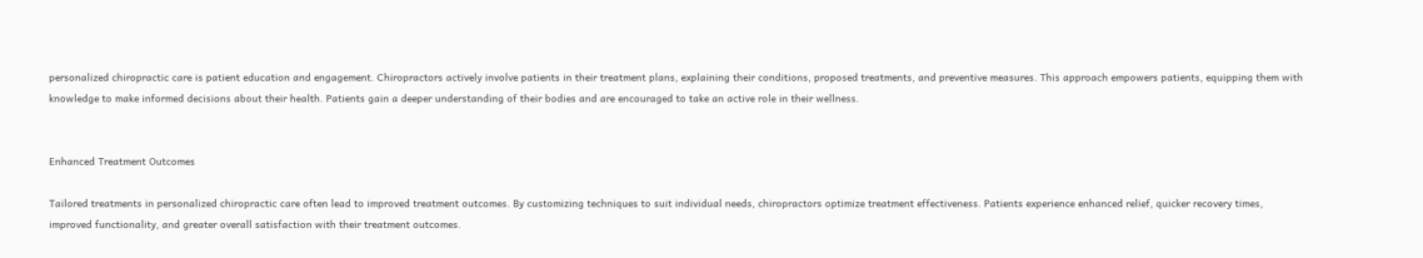personalized chiropractic care is patient education and engagement. Chiropractors actively involve patients in their treatment plans, explaining their conditions, proposed treatments, and preventive measures. This approach empowers patients, equipping them with knowledge to make informed decisions about their health. Patients gain a deeper understanding of their bodies and are encouraged to take an active role in their wellness.


Enhanced Treatment Outcomes

Tailored treatments in personalized chiropractic care often lead to improved treatment outcomes. By customizing techniques to suit individual needs, chiropractors optimize treatment effectiveness. Patients experience enhanced relief, quicker recovery times, improved functionality, and greater overall satisfaction with their treatment outcomes.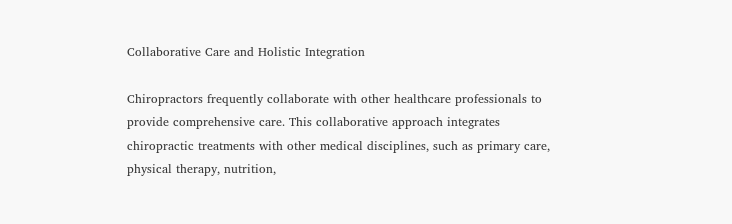Collaborative Care and Holistic Integration

Chiropractors frequently collaborate with other healthcare professionals to provide comprehensive care. This collaborative approach integrates chiropractic treatments with other medical disciplines, such as primary care, physical therapy, nutrition,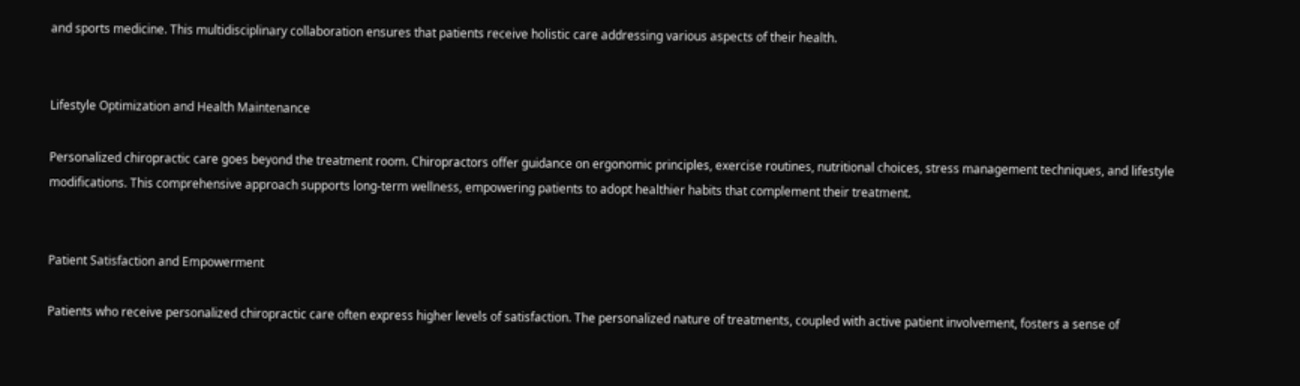and sports medicine. This multidisciplinary collaboration ensures that patients receive holistic care addressing various aspects of their health.


Lifestyle Optimization and Health Maintenance

Personalized chiropractic care goes beyond the treatment room. Chiropractors offer guidance on ergonomic principles, exercise routines, nutritional choices, stress management techniques, and lifestyle modifications. This comprehensive approach supports long-term wellness, empowering patients to adopt healthier habits that complement their treatment.


Patient Satisfaction and Empowerment

Patients who receive personalized chiropractic care often express higher levels of satisfaction. The personalized nature of treatments, coupled with active patient involvement, fosters a sense of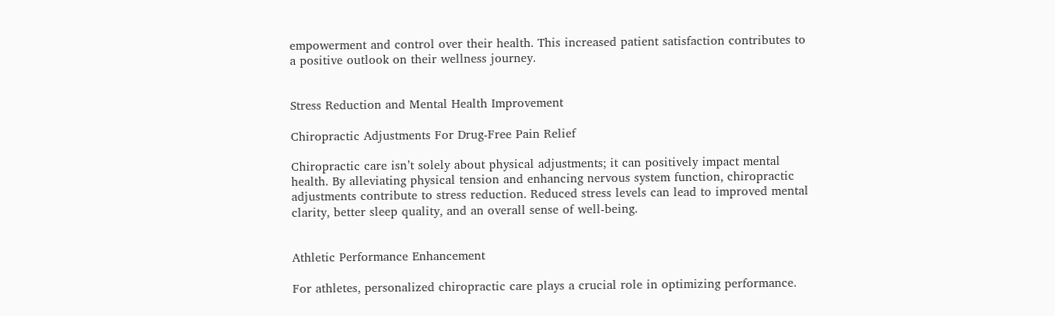empowerment and control over their health. This increased patient satisfaction contributes to a positive outlook on their wellness journey.


Stress Reduction and Mental Health Improvement

Chiropractic Adjustments For Drug-Free Pain Relief

Chiropractic care isn’t solely about physical adjustments; it can positively impact mental health. By alleviating physical tension and enhancing nervous system function, chiropractic adjustments contribute to stress reduction. Reduced stress levels can lead to improved mental clarity, better sleep quality, and an overall sense of well-being.


Athletic Performance Enhancement

For athletes, personalized chiropractic care plays a crucial role in optimizing performance.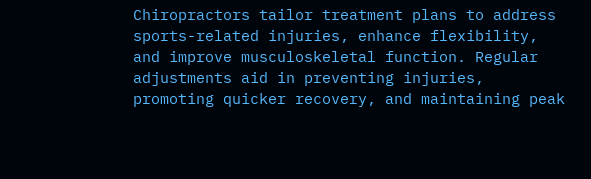Chiropractors tailor treatment plans to address sports-related injuries, enhance flexibility, and improve musculoskeletal function. Regular adjustments aid in preventing injuries, promoting quicker recovery, and maintaining peak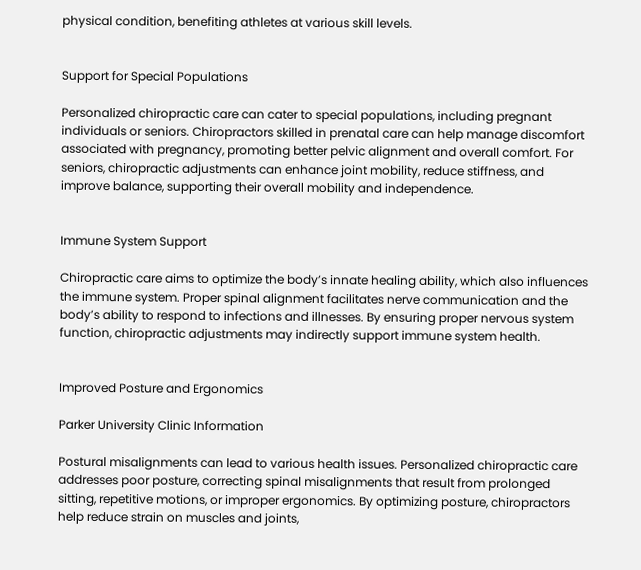physical condition, benefiting athletes at various skill levels.


Support for Special Populations

Personalized chiropractic care can cater to special populations, including pregnant individuals or seniors. Chiropractors skilled in prenatal care can help manage discomfort associated with pregnancy, promoting better pelvic alignment and overall comfort. For seniors, chiropractic adjustments can enhance joint mobility, reduce stiffness, and improve balance, supporting their overall mobility and independence.


Immune System Support

Chiropractic care aims to optimize the body’s innate healing ability, which also influences the immune system. Proper spinal alignment facilitates nerve communication and the body’s ability to respond to infections and illnesses. By ensuring proper nervous system function, chiropractic adjustments may indirectly support immune system health.


Improved Posture and Ergonomics

Parker University Clinic Information

Postural misalignments can lead to various health issues. Personalized chiropractic care addresses poor posture, correcting spinal misalignments that result from prolonged sitting, repetitive motions, or improper ergonomics. By optimizing posture, chiropractors help reduce strain on muscles and joints,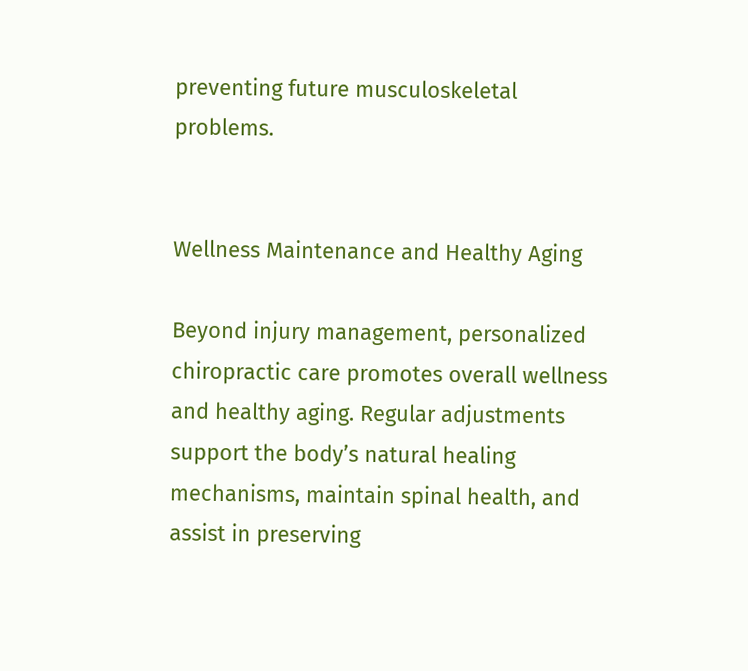preventing future musculoskeletal problems.


Wellness Maintenance and Healthy Aging

Beyond injury management, personalized chiropractic care promotes overall wellness and healthy aging. Regular adjustments support the body’s natural healing mechanisms, maintain spinal health, and assist in preserving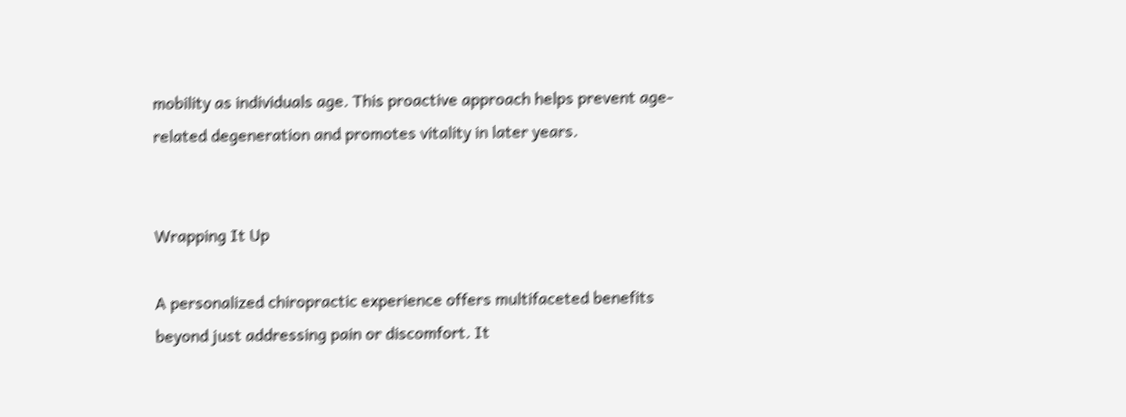mobility as individuals age. This proactive approach helps prevent age-related degeneration and promotes vitality in later years.


Wrapping It Up

A personalized chiropractic experience offers multifaceted benefits beyond just addressing pain or discomfort. It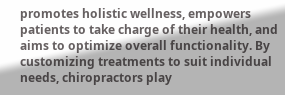promotes holistic wellness, empowers patients to take charge of their health, and aims to optimize overall functionality. By customizing treatments to suit individual needs, chiropractors play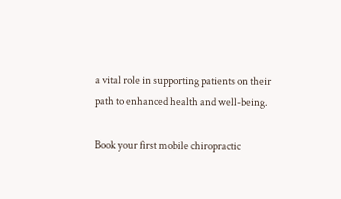a vital role in supporting patients on their path to enhanced health and well-being.

Book your first mobile chiropractic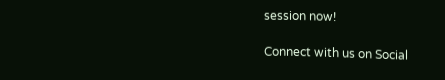session now!

Connect with us on Social